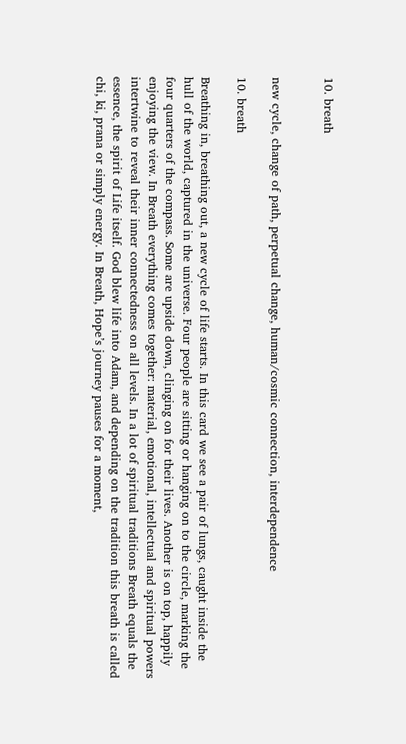10. breath


new cycle, change of path, perpetual change, human/cosmic connection, interdependence

10. breath

Breathing in, breathing out, a new cycle of life starts. In this card we see a pair of lungs, caught inside the hull of the world, captured in the universe. Four people are sitting or hanging on to the circle, marking the four quarters of the compass. Some are upside down, clinging on for their lives. Another is on top, happily enjoying the view. In Breath everything comes together: material, emotional, intellectual and spiritual powers intertwine to reveal their inner connectedness on all levels. In a lot of spiritual traditions Breath equals the essence, the spirit of Life itself. God blew life into Adam, and depending on the tradition this breath is called chi, ki, prana or simply energy. In Breath, Hope’s journey pauses for a moment,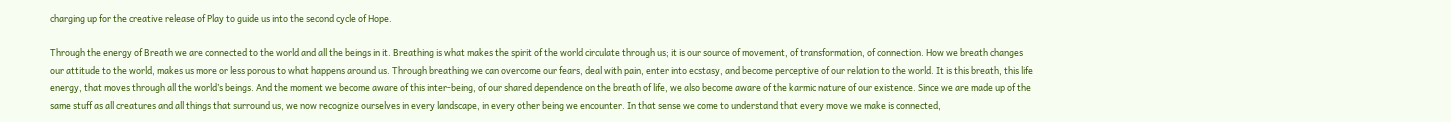charging up for the creative release of Play to guide us into the second cycle of Hope.

Through the energy of Breath we are connected to the world and all the beings in it. Breathing is what makes the spirit of the world circulate through us; it is our source of movement, of transformation, of connection. How we breath changes our attitude to the world, makes us more or less porous to what happens around us. Through breathing we can overcome our fears, deal with pain, enter into ecstasy, and become perceptive of our relation to the world. It is this breath, this life energy, that moves through all the world’s beings. And the moment we become aware of this inter-being, of our shared dependence on the breath of life, we also become aware of the karmic nature of our existence. Since we are made up of the same stuff as all creatures and all things that surround us, we now recognize ourselves in every landscape, in every other being we encounter. In that sense we come to understand that every move we make is connected,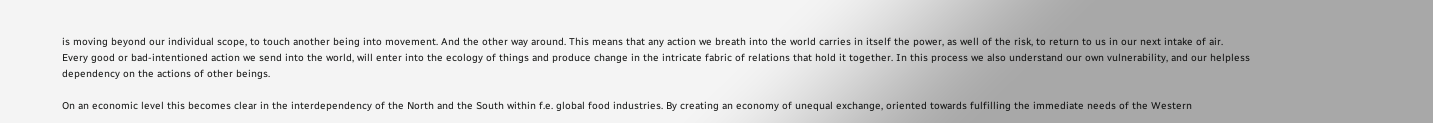is moving beyond our individual scope, to touch another being into movement. And the other way around. This means that any action we breath into the world carries in itself the power, as well of the risk, to return to us in our next intake of air. Every good or bad-intentioned action we send into the world, will enter into the ecology of things and produce change in the intricate fabric of relations that hold it together. In this process we also understand our own vulnerability, and our helpless dependency on the actions of other beings.

On an economic level this becomes clear in the interdependency of the North and the South within f.e. global food industries. By creating an economy of unequal exchange, oriented towards fulfilling the immediate needs of the Western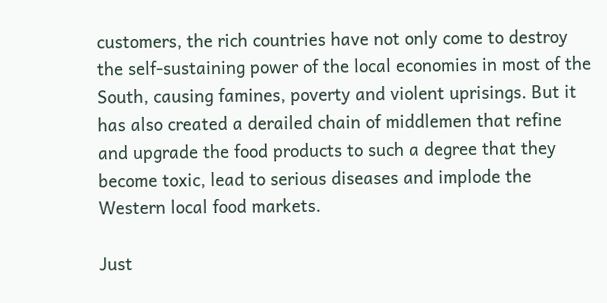customers, the rich countries have not only come to destroy the self-sustaining power of the local economies in most of the South, causing famines, poverty and violent uprisings. But it has also created a derailed chain of middlemen that refine and upgrade the food products to such a degree that they become toxic, lead to serious diseases and implode the Western local food markets.

Just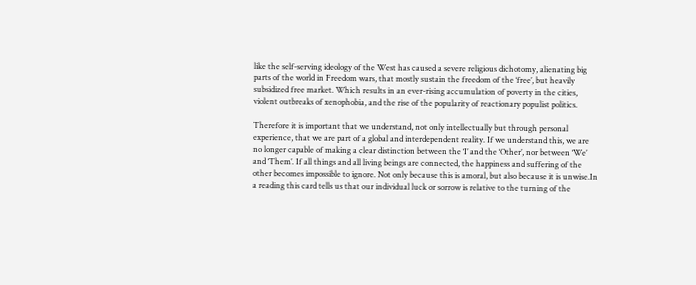like the self-serving ideology of the West has caused a severe religious dichotomy, alienating big parts of the world in Freedom wars, that mostly sustain the freedom of the ‘free’, but heavily subsidized free market. Which results in an ever-rising accumulation of poverty in the cities, violent outbreaks of xenophobia, and the rise of the popularity of reactionary populist politics.

Therefore it is important that we understand, not only intellectually but through personal experience, that we are part of a global and interdependent reality. If we understand this, we are no longer capable of making a clear distinction between the ‘I’ and the ‘Other’, nor between ‘We’ and ‘Them’. If all things and all living beings are connected, the happiness and suffering of the other becomes impossible to ignore. Not only because this is amoral, but also because it is unwise.In a reading this card tells us that our individual luck or sorrow is relative to the turning of the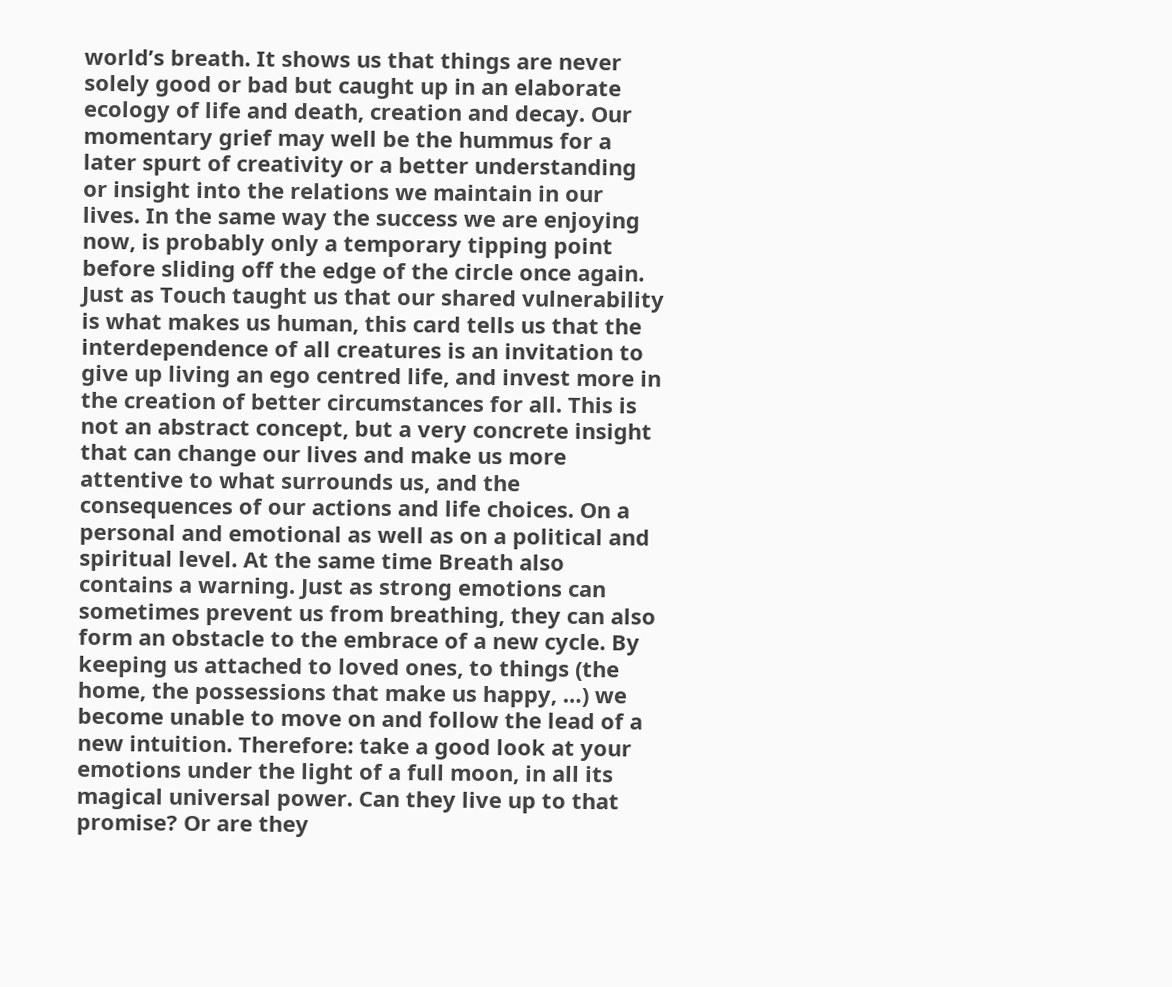world’s breath. It shows us that things are never solely good or bad but caught up in an elaborate ecology of life and death, creation and decay. Our momentary grief may well be the hummus for a later spurt of creativity or a better understanding or insight into the relations we maintain in our lives. In the same way the success we are enjoying now, is probably only a temporary tipping point before sliding off the edge of the circle once again. Just as Touch taught us that our shared vulnerability is what makes us human, this card tells us that the interdependence of all creatures is an invitation to give up living an ego centred life, and invest more in the creation of better circumstances for all. This is not an abstract concept, but a very concrete insight that can change our lives and make us more attentive to what surrounds us, and the consequences of our actions and life choices. On a personal and emotional as well as on a political and spiritual level. At the same time Breath also contains a warning. Just as strong emotions can sometimes prevent us from breathing, they can also form an obstacle to the embrace of a new cycle. By keeping us attached to loved ones, to things (the home, the possessions that make us happy, …) we become unable to move on and follow the lead of a new intuition. Therefore: take a good look at your emotions under the light of a full moon, in all its magical universal power. Can they live up to that promise? Or are they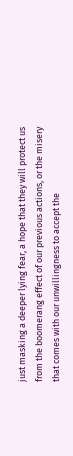just masking a deeper lying fear, a hope that they will protect us from the boomerang effect of our previous actions, or the misery that comes with our unwillingness to accept the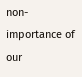non-importance of our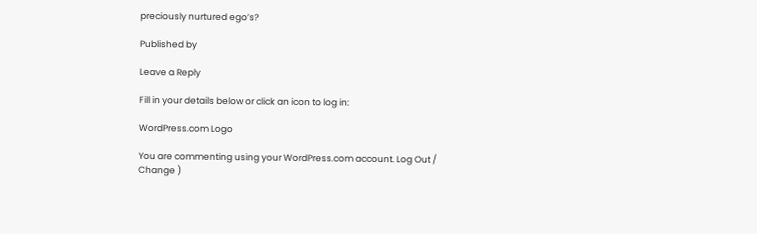preciously nurtured ego’s?

Published by

Leave a Reply

Fill in your details below or click an icon to log in:

WordPress.com Logo

You are commenting using your WordPress.com account. Log Out /  Change )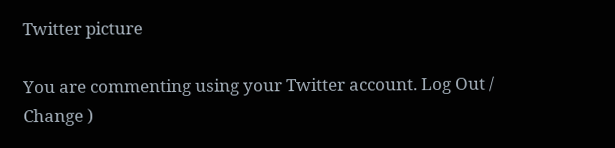Twitter picture

You are commenting using your Twitter account. Log Out /  Change )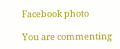Facebook photo

You are commenting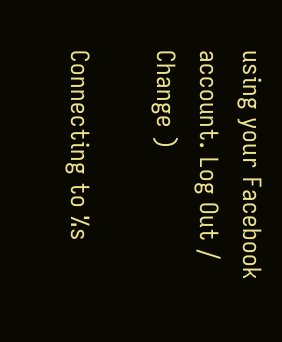using your Facebook account. Log Out /  Change )

Connecting to %s